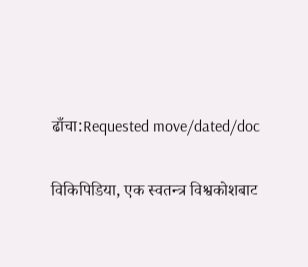ढाँचा:Requested move/dated/doc

विकिपिडिया, एक स्वतन्त्र विश्वकोशबाट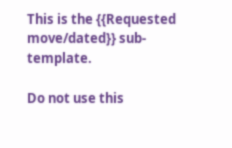This is the {{Requested move/dated}} sub-template.

Do not use this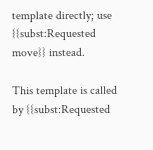template directly; use {{subst:Requested move}} instead.

This template is called by {{subst:Requested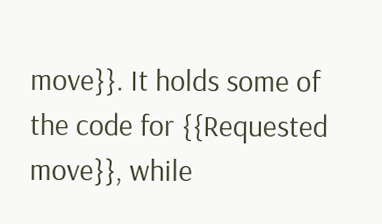move}}. It holds some of the code for {{Requested move}}, while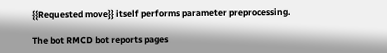{{Requested move}} itself performs parameter preprocessing.

The bot RMCD bot reports pages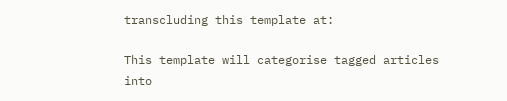transcluding this template at:

This template will categorise tagged articles into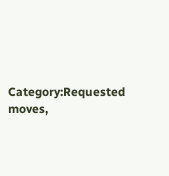Category:Requested moves,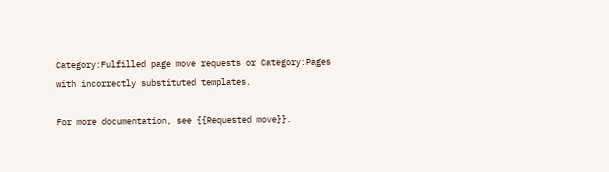Category:Fulfilled page move requests or Category:Pages with incorrectly substituted templates.

For more documentation, see {{Requested move}}.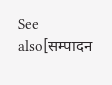See also[सम्पादन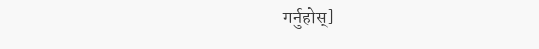गर्नुहोस्]